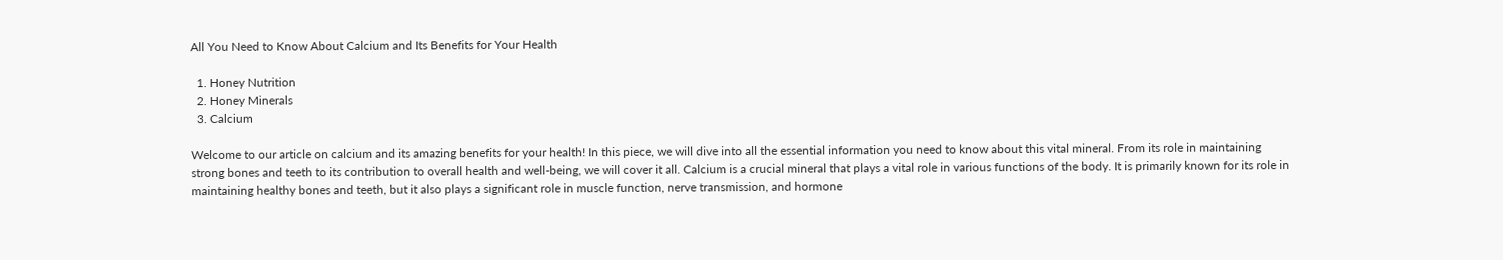All You Need to Know About Calcium and Its Benefits for Your Health

  1. Honey Nutrition
  2. Honey Minerals
  3. Calcium

Welcome to our article on calcium and its amazing benefits for your health! In this piece, we will dive into all the essential information you need to know about this vital mineral. From its role in maintaining strong bones and teeth to its contribution to overall health and well-being, we will cover it all. Calcium is a crucial mineral that plays a vital role in various functions of the body. It is primarily known for its role in maintaining healthy bones and teeth, but it also plays a significant role in muscle function, nerve transmission, and hormone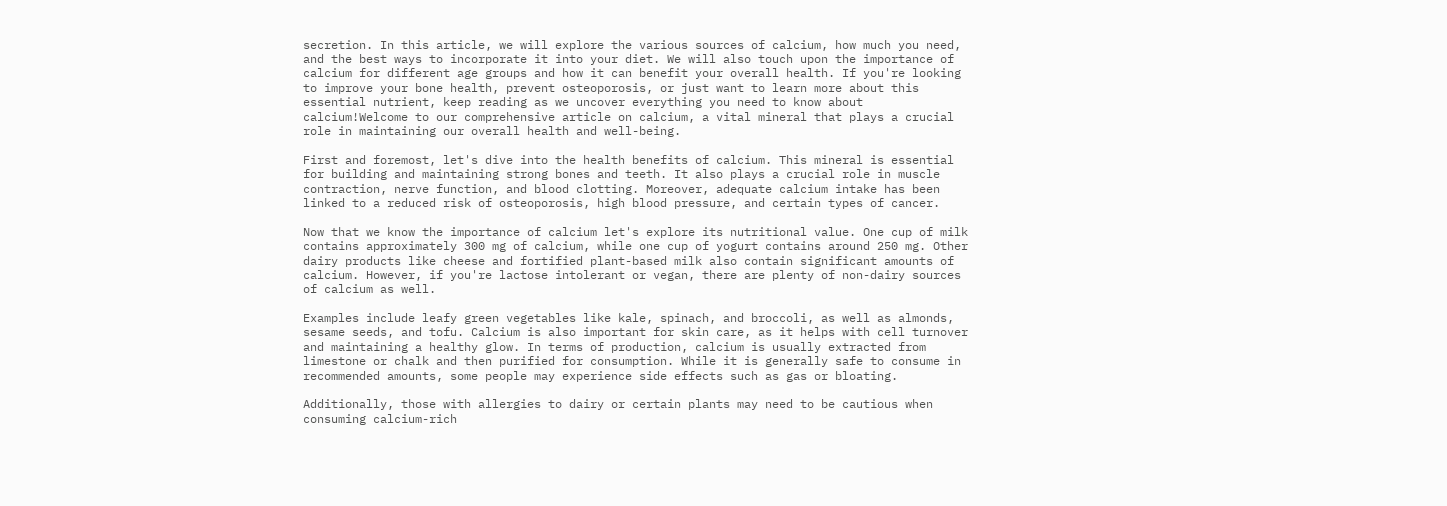secretion. In this article, we will explore the various sources of calcium, how much you need, and the best ways to incorporate it into your diet. We will also touch upon the importance of calcium for different age groups and how it can benefit your overall health. If you're looking to improve your bone health, prevent osteoporosis, or just want to learn more about this essential nutrient, keep reading as we uncover everything you need to know about calcium!Welcome to our comprehensive article on calcium, a vital mineral that plays a crucial role in maintaining our overall health and well-being.

First and foremost, let's dive into the health benefits of calcium. This mineral is essential for building and maintaining strong bones and teeth. It also plays a crucial role in muscle contraction, nerve function, and blood clotting. Moreover, adequate calcium intake has been linked to a reduced risk of osteoporosis, high blood pressure, and certain types of cancer.

Now that we know the importance of calcium let's explore its nutritional value. One cup of milk contains approximately 300 mg of calcium, while one cup of yogurt contains around 250 mg. Other dairy products like cheese and fortified plant-based milk also contain significant amounts of calcium. However, if you're lactose intolerant or vegan, there are plenty of non-dairy sources of calcium as well.

Examples include leafy green vegetables like kale, spinach, and broccoli, as well as almonds, sesame seeds, and tofu. Calcium is also important for skin care, as it helps with cell turnover and maintaining a healthy glow. In terms of production, calcium is usually extracted from limestone or chalk and then purified for consumption. While it is generally safe to consume in recommended amounts, some people may experience side effects such as gas or bloating.

Additionally, those with allergies to dairy or certain plants may need to be cautious when consuming calcium-rich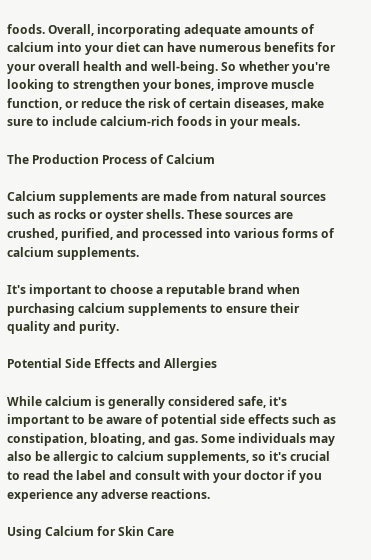foods. Overall, incorporating adequate amounts of calcium into your diet can have numerous benefits for your overall health and well-being. So whether you're looking to strengthen your bones, improve muscle function, or reduce the risk of certain diseases, make sure to include calcium-rich foods in your meals.

The Production Process of Calcium

Calcium supplements are made from natural sources such as rocks or oyster shells. These sources are crushed, purified, and processed into various forms of calcium supplements.

It's important to choose a reputable brand when purchasing calcium supplements to ensure their quality and purity.

Potential Side Effects and Allergies

While calcium is generally considered safe, it's important to be aware of potential side effects such as constipation, bloating, and gas. Some individuals may also be allergic to calcium supplements, so it's crucial to read the label and consult with your doctor if you experience any adverse reactions.

Using Calcium for Skin Care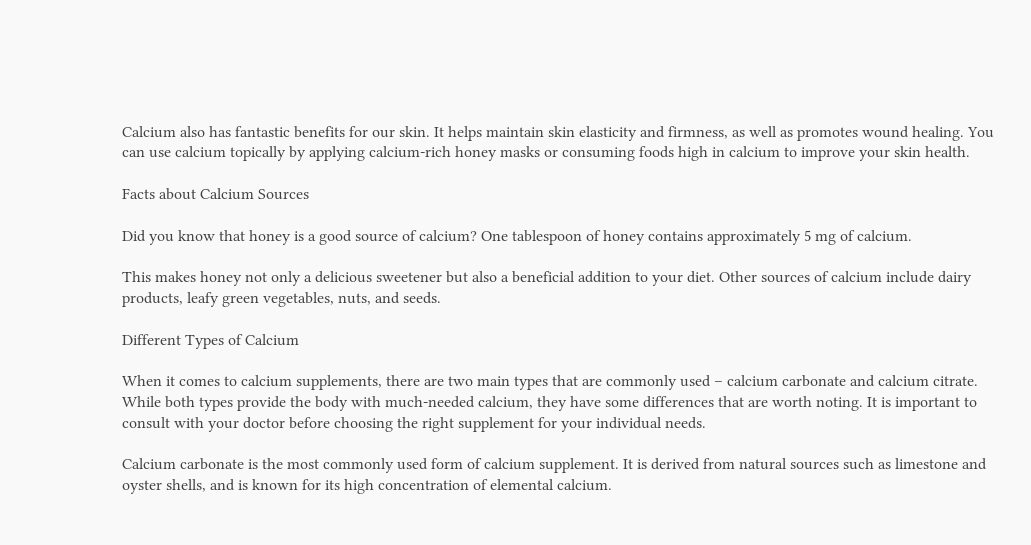Calcium also has fantastic benefits for our skin. It helps maintain skin elasticity and firmness, as well as promotes wound healing. You can use calcium topically by applying calcium-rich honey masks or consuming foods high in calcium to improve your skin health.

Facts about Calcium Sources

Did you know that honey is a good source of calcium? One tablespoon of honey contains approximately 5 mg of calcium.

This makes honey not only a delicious sweetener but also a beneficial addition to your diet. Other sources of calcium include dairy products, leafy green vegetables, nuts, and seeds.

Different Types of Calcium

When it comes to calcium supplements, there are two main types that are commonly used – calcium carbonate and calcium citrate. While both types provide the body with much-needed calcium, they have some differences that are worth noting. It is important to consult with your doctor before choosing the right supplement for your individual needs.

Calcium carbonate is the most commonly used form of calcium supplement. It is derived from natural sources such as limestone and oyster shells, and is known for its high concentration of elemental calcium.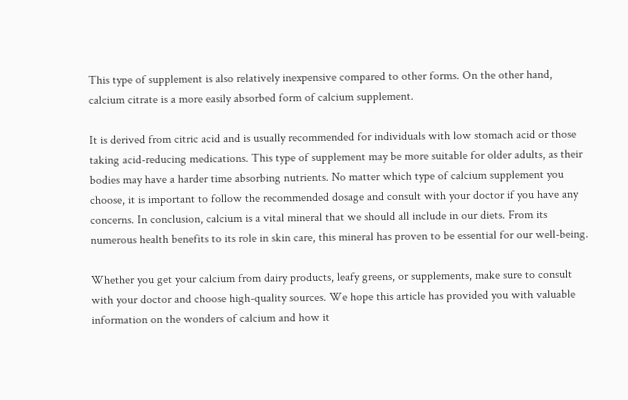This type of supplement is also relatively inexpensive compared to other forms. On the other hand, calcium citrate is a more easily absorbed form of calcium supplement.

It is derived from citric acid and is usually recommended for individuals with low stomach acid or those taking acid-reducing medications. This type of supplement may be more suitable for older adults, as their bodies may have a harder time absorbing nutrients. No matter which type of calcium supplement you choose, it is important to follow the recommended dosage and consult with your doctor if you have any concerns. In conclusion, calcium is a vital mineral that we should all include in our diets. From its numerous health benefits to its role in skin care, this mineral has proven to be essential for our well-being.

Whether you get your calcium from dairy products, leafy greens, or supplements, make sure to consult with your doctor and choose high-quality sources. We hope this article has provided you with valuable information on the wonders of calcium and how it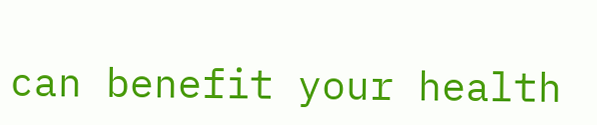can benefit your health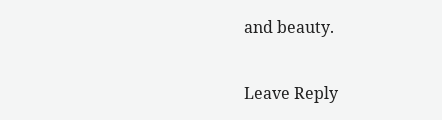and beauty.

Leave Reply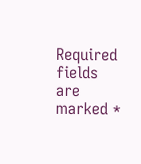Required fields are marked *